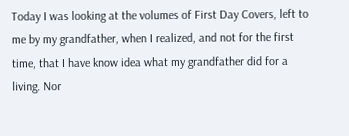Today I was looking at the volumes of First Day Covers, left to me by my grandfather, when I realized, and not for the first time, that I have know idea what my grandfather did for a living. Nor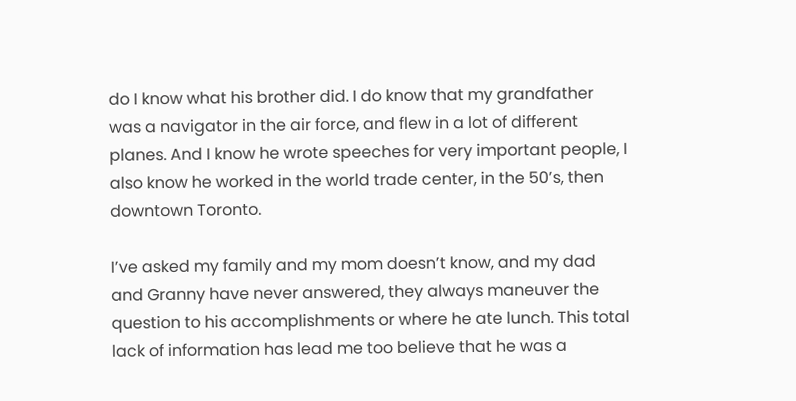do I know what his brother did. I do know that my grandfather was a navigator in the air force, and flew in a lot of different planes. And I know he wrote speeches for very important people, I also know he worked in the world trade center, in the 50’s, then downtown Toronto.

I’ve asked my family and my mom doesn’t know, and my dad and Granny have never answered, they always maneuver the question to his accomplishments or where he ate lunch. This total lack of information has lead me too believe that he was a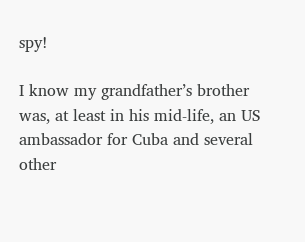spy!

I know my grandfather’s brother was, at least in his mid-life, an US ambassador for Cuba and several other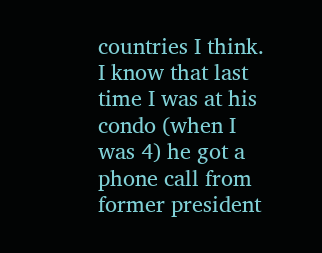countries I think. I know that last time I was at his condo (when I was 4) he got a phone call from former president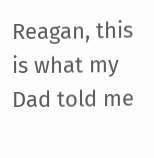Reagan, this is what my Dad told me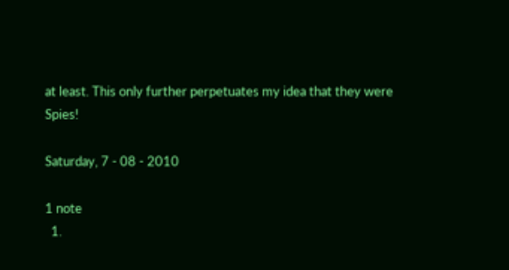at least. This only further perpetuates my idea that they were Spies!

Saturday, 7 - 08 - 2010

1 note
  1.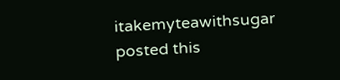itakemyteawithsugar posted this